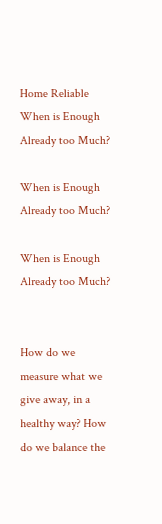Home Reliable When is Enough Already too Much?

When is Enough Already too Much?

When is Enough Already too Much?


How do we measure what we give away, in a healthy way? How do we balance the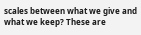scales between what we give and what we keep? These are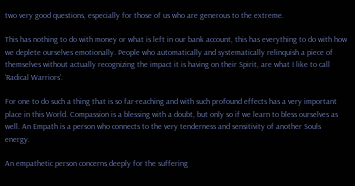two very good questions, especially for those of us who are generous to the extreme.

This has nothing to do with money or what is left in our bank account, this has everything to do with how we deplete ourselves emotionally. People who automatically and systematically relinquish a piece of themselves without actually recognizing the impact it is having on their Spirit, are what I like to call ’Radical Warriors’.

For one to do such a thing that is so far-reaching and with such profound effects has a very important place in this World. Compassion is a blessing with a doubt, but only so if we learn to bless ourselves as well. An Empath is a person who connects to the very tenderness and sensitivity of another Souls energy.

An empathetic person concerns deeply for the suffering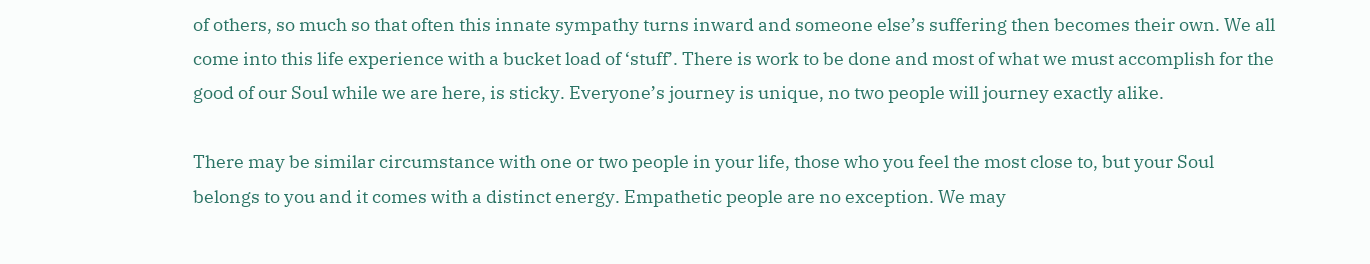of others, so much so that often this innate sympathy turns inward and someone else’s suffering then becomes their own. We all come into this life experience with a bucket load of ‘stuff’. There is work to be done and most of what we must accomplish for the good of our Soul while we are here, is sticky. Everyone’s journey is unique, no two people will journey exactly alike.

There may be similar circumstance with one or two people in your life, those who you feel the most close to, but your Soul belongs to you and it comes with a distinct energy. Empathetic people are no exception. We may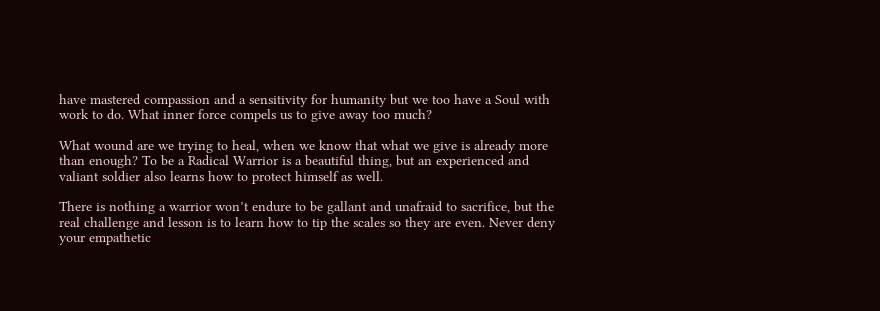have mastered compassion and a sensitivity for humanity but we too have a Soul with work to do. What inner force compels us to give away too much?

What wound are we trying to heal, when we know that what we give is already more than enough? To be a Radical Warrior is a beautiful thing, but an experienced and valiant soldier also learns how to protect himself as well.

There is nothing a warrior won’t endure to be gallant and unafraid to sacrifice, but the real challenge and lesson is to learn how to tip the scales so they are even. Never deny your empathetic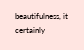beautifulness, it certainly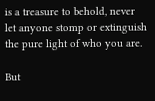is a treasure to behold, never let anyone stomp or extinguish the pure light of who you are.

But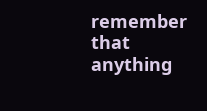remember that anything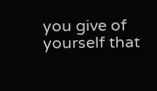you give of yourself that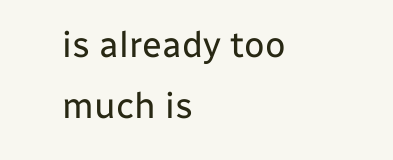is already too much is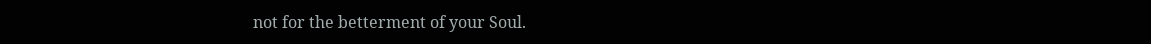not for the betterment of your Soul.